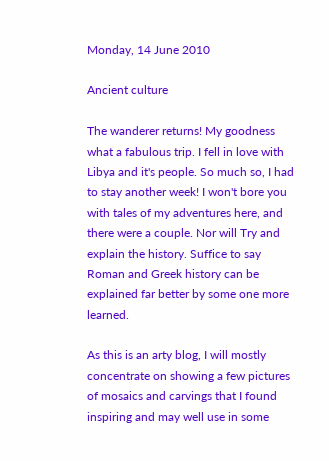Monday, 14 June 2010

Ancient culture

The wanderer returns! My goodness what a fabulous trip. I fell in love with Libya and it's people. So much so, I had to stay another week! I won't bore you with tales of my adventures here, and there were a couple. Nor will Try and explain the history. Suffice to say Roman and Greek history can be explained far better by some one more learned.

As this is an arty blog, I will mostly concentrate on showing a few pictures of mosaics and carvings that I found inspiring and may well use in some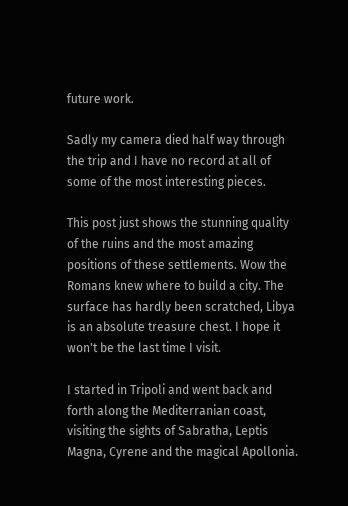future work.

Sadly my camera died half way through the trip and I have no record at all of some of the most interesting pieces.

This post just shows the stunning quality of the ruins and the most amazing positions of these settlements. Wow the Romans knew where to build a city. The surface has hardly been scratched, Libya is an absolute treasure chest. I hope it won't be the last time I visit.

I started in Tripoli and went back and forth along the Mediterranian coast, visiting the sights of Sabratha, Leptis Magna, Cyrene and the magical Apollonia.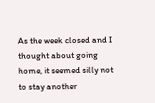As the week closed and I thought about going home, it seemed silly not to stay another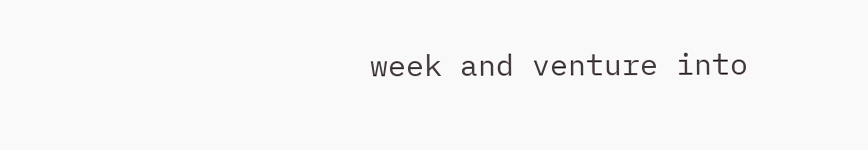week and venture into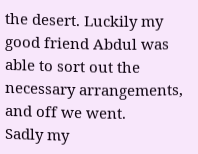the desert. Luckily my good friend Abdul was able to sort out the necessary arrangements, and off we went.
Sadly my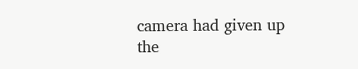camera had given up the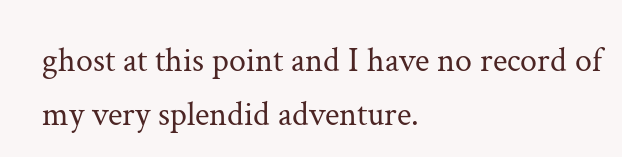ghost at this point and I have no record of my very splendid adventure.